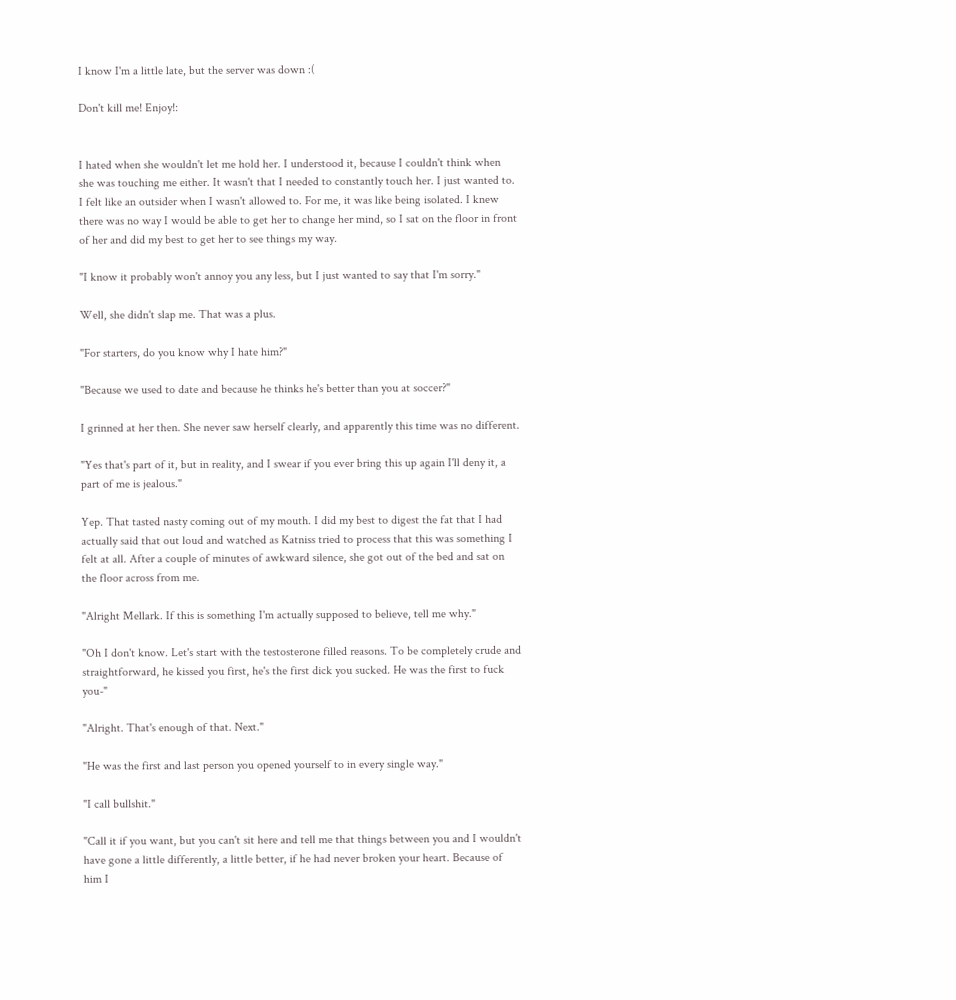I know I'm a little late, but the server was down :(

Don't kill me! Enjoy!:


I hated when she wouldn't let me hold her. I understood it, because I couldn't think when she was touching me either. It wasn't that I needed to constantly touch her. I just wanted to. I felt like an outsider when I wasn't allowed to. For me, it was like being isolated. I knew there was no way I would be able to get her to change her mind, so I sat on the floor in front of her and did my best to get her to see things my way.

"I know it probably won't annoy you any less, but I just wanted to say that I'm sorry."

Well, she didn't slap me. That was a plus.

"For starters, do you know why I hate him?"

"Because we used to date and because he thinks he's better than you at soccer?"

I grinned at her then. She never saw herself clearly, and apparently this time was no different.

"Yes that's part of it, but in reality, and I swear if you ever bring this up again I'll deny it, a part of me is jealous."

Yep. That tasted nasty coming out of my mouth. I did my best to digest the fat that I had actually said that out loud and watched as Katniss tried to process that this was something I felt at all. After a couple of minutes of awkward silence, she got out of the bed and sat on the floor across from me.

"Alright Mellark. If this is something I'm actually supposed to believe, tell me why."

"Oh I don't know. Let's start with the testosterone filled reasons. To be completely crude and straightforward, he kissed you first, he's the first dick you sucked. He was the first to fuck you-"

"Alright. That's enough of that. Next."

"He was the first and last person you opened yourself to in every single way."

"I call bullshit."

"Call it if you want, but you can't sit here and tell me that things between you and I wouldn't have gone a little differently, a little better, if he had never broken your heart. Because of him I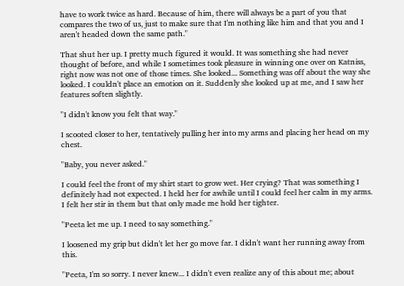have to work twice as hard. Because of him, there will always be a part of you that compares the two of us, just to make sure that I'm nothing like him and that you and I aren't headed down the same path."

That shut her up. I pretty much figured it would. It was something she had never thought of before, and while I sometimes took pleasure in winning one over on Katniss, right now was not one of those times. She looked... Something was off about the way she looked. I couldn't place an emotion on it. Suddenly she looked up at me, and I saw her features soften slightly.

"I didn't know you felt that way."

I scooted closer to her, tentatively pulling her into my arms and placing her head on my chest.

"Baby, you never asked."

I could feel the front of my shirt start to grow wet. Her crying? That was something I definitely had not expected. I held her for awhile until I could feel her calm in my arms. I felt her stir in them but that only made me hold her tighter.

"Peeta let me up. I need to say something."

I loosened my grip but didn't let her go move far. I didn't want her running away from this.

"Peeta, I'm so sorry. I never knew... I didn't even realize any of this about me; about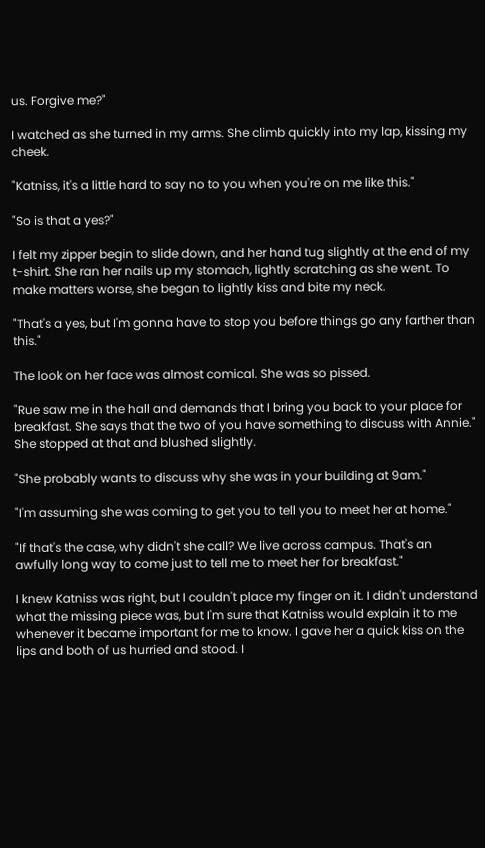us. Forgive me?"

I watched as she turned in my arms. She climb quickly into my lap, kissing my cheek.

"Katniss, it's a little hard to say no to you when you're on me like this."

"So is that a yes?"

I felt my zipper begin to slide down, and her hand tug slightly at the end of my t-shirt. She ran her nails up my stomach, lightly scratching as she went. To make matters worse, she began to lightly kiss and bite my neck.

"That's a yes, but I'm gonna have to stop you before things go any farther than this."

The look on her face was almost comical. She was so pissed.

"Rue saw me in the hall and demands that I bring you back to your place for breakfast. She says that the two of you have something to discuss with Annie."
She stopped at that and blushed slightly.

"She probably wants to discuss why she was in your building at 9am."

"I'm assuming she was coming to get you to tell you to meet her at home."

"If that's the case, why didn't she call? We live across campus. That's an awfully long way to come just to tell me to meet her for breakfast."

I knew Katniss was right, but I couldn't place my finger on it. I didn't understand what the missing piece was, but I'm sure that Katniss would explain it to me whenever it became important for me to know. I gave her a quick kiss on the lips and both of us hurried and stood. I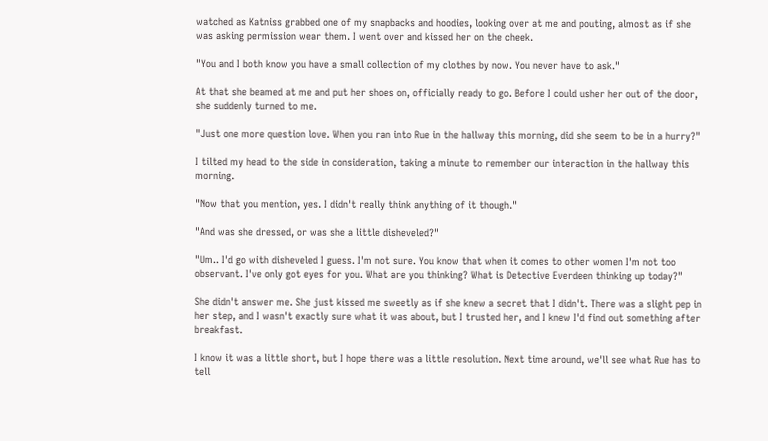watched as Katniss grabbed one of my snapbacks and hoodies, looking over at me and pouting, almost as if she was asking permission wear them. I went over and kissed her on the cheek.

"You and I both know you have a small collection of my clothes by now. You never have to ask."

At that she beamed at me and put her shoes on, officially ready to go. Before I could usher her out of the door, she suddenly turned to me.

"Just one more question love. When you ran into Rue in the hallway this morning, did she seem to be in a hurry?"

I tilted my head to the side in consideration, taking a minute to remember our interaction in the hallway this morning.

"Now that you mention, yes. I didn't really think anything of it though."

"And was she dressed, or was she a little disheveled?"

"Um.. I'd go with disheveled I guess. I'm not sure. You know that when it comes to other women I'm not too observant. I've only got eyes for you. What are you thinking? What is Detective Everdeen thinking up today?"

She didn't answer me. She just kissed me sweetly as if she knew a secret that I didn't. There was a slight pep in her step, and I wasn't exactly sure what it was about, but I trusted her, and I knew I'd find out something after breakfast.

I know it was a little short, but I hope there was a little resolution. Next time around, we'll see what Rue has to tell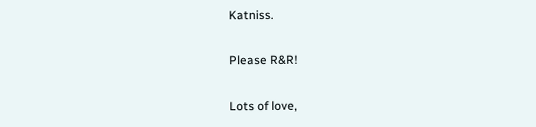Katniss.

Please R&R!

Lots of love,